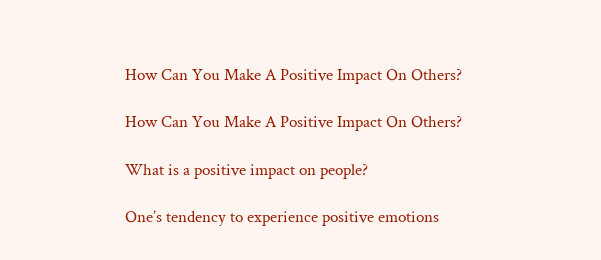How Can You Make A Positive Impact On Others?

How Can You Make A Positive Impact On Others?

What is a positive impact on people?

One’s tendency to experience positive emotions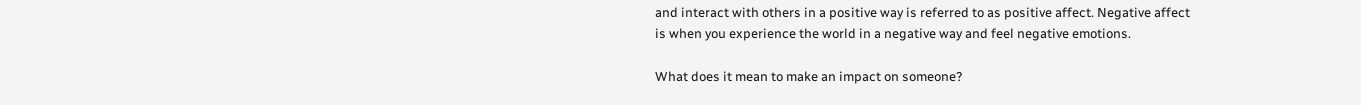and interact with others in a positive way is referred to as positive affect. Negative affect is when you experience the world in a negative way and feel negative emotions.

What does it mean to make an impact on someone?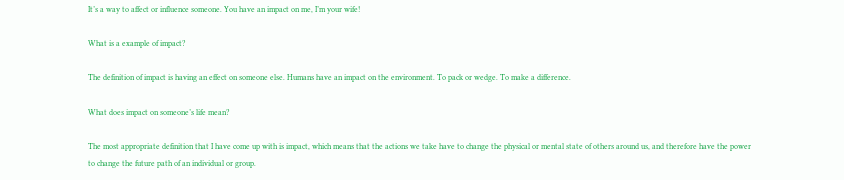It’s a way to affect or influence someone. You have an impact on me, I’m your wife!

What is a example of impact?

The definition of impact is having an effect on someone else. Humans have an impact on the environment. To pack or wedge. To make a difference.

What does impact on someone’s life mean?

The most appropriate definition that I have come up with is impact, which means that the actions we take have to change the physical or mental state of others around us, and therefore have the power to change the future path of an individual or group.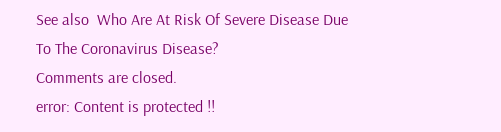See also  Who Are At Risk Of Severe Disease Due To The Coronavirus Disease?
Comments are closed.
error: Content is protected !!